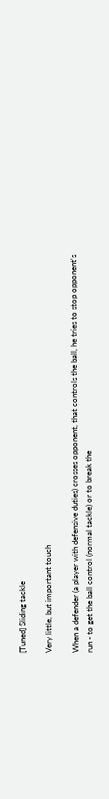[Tuned] Sliding tackle

Very little, but important touch

When a defender (a player with defensive duties) crosses opponent, that controls the ball, he tries to stop opponent's run - to get the ball control (normal tackle) or to break the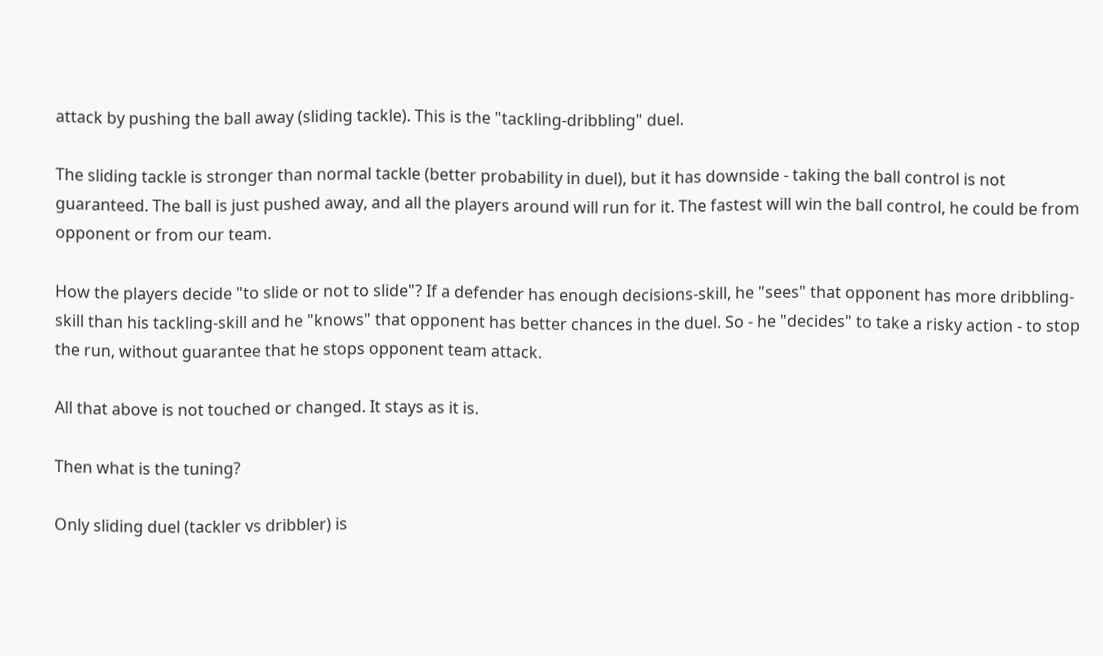attack by pushing the ball away (sliding tackle). This is the "tackling-dribbling" duel.

The sliding tackle is stronger than normal tackle (better probability in duel), but it has downside - taking the ball control is not guaranteed. The ball is just pushed away, and all the players around will run for it. The fastest will win the ball control, he could be from opponent or from our team.

How the players decide "to slide or not to slide"? If a defender has enough decisions-skill, he "sees" that opponent has more dribbling-skill than his tackling-skill and he "knows" that opponent has better chances in the duel. So - he "decides" to take a risky action - to stop the run, without guarantee that he stops opponent team attack.

All that above is not touched or changed. It stays as it is.

Then what is the tuning?

Only sliding duel (tackler vs dribbler) is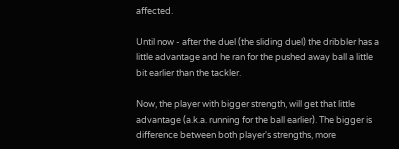affected.

Until now - after the duel (the sliding duel) the dribbler has a little advantage and he ran for the pushed away ball a little bit earlier than the tackler.

Now, the player with bigger strength, will get that little advantage (a.k.a. running for the ball earlier). The bigger is difference between both player's strengths, more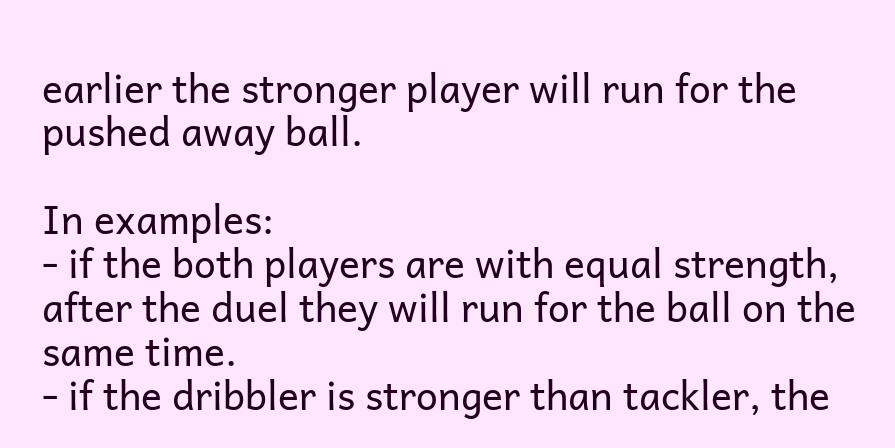earlier the stronger player will run for the pushed away ball.

In examples:
- if the both players are with equal strength, after the duel they will run for the ball on the same time.
- if the dribbler is stronger than tackler, the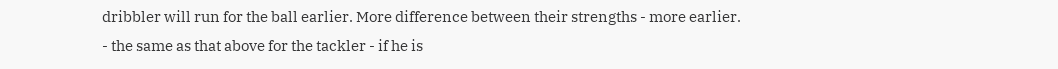dribbler will run for the ball earlier. More difference between their strengths - more earlier.
- the same as that above for the tackler - if he is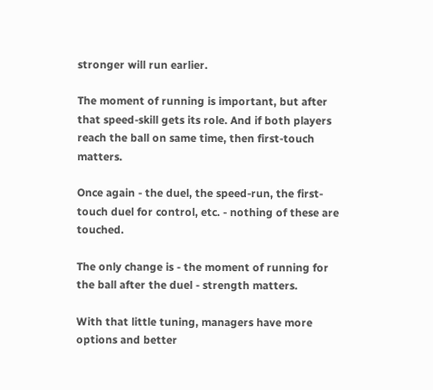stronger will run earlier.

The moment of running is important, but after that speed-skill gets its role. And if both players reach the ball on same time, then first-touch matters.

Once again - the duel, the speed-run, the first-touch duel for control, etc. - nothing of these are touched.

The only change is - the moment of running for the ball after the duel - strength matters.

With that little tuning, managers have more options and better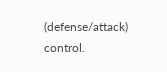(defense/attack) control.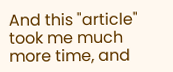And this "article" took me much more time, and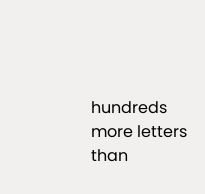hundreds more letters than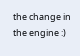the change in the engine :)